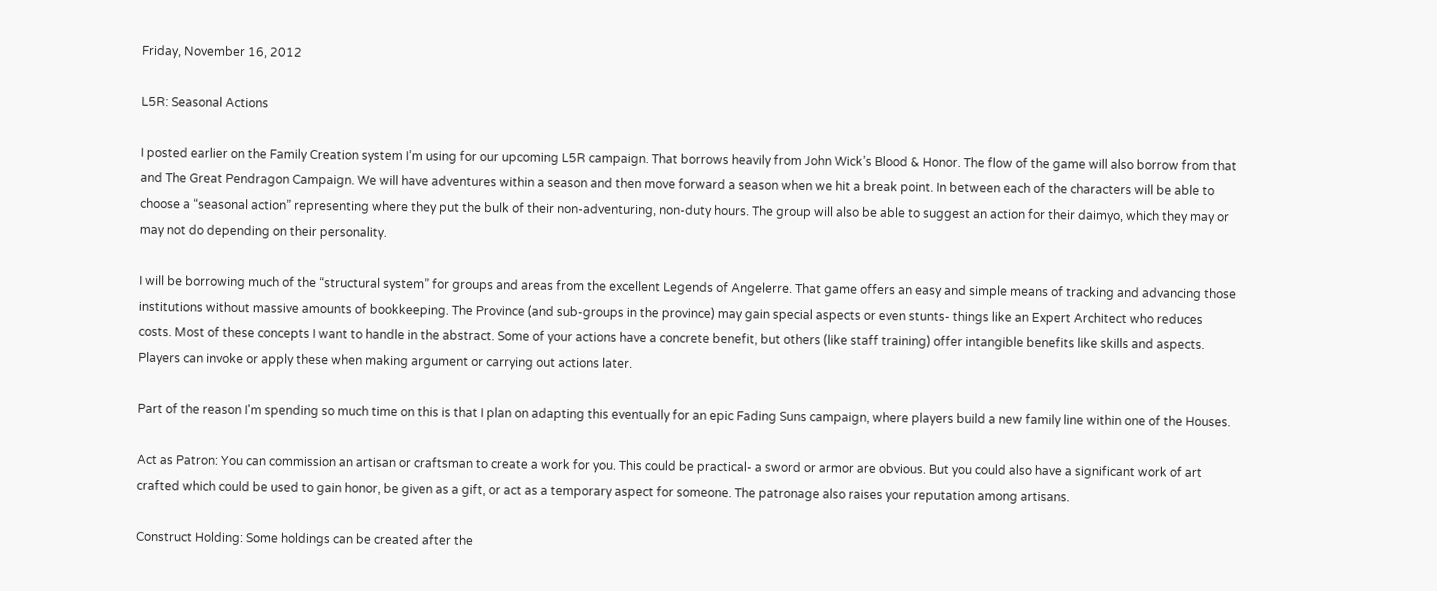Friday, November 16, 2012

L5R: Seasonal Actions

I posted earlier on the Family Creation system I’m using for our upcoming L5R campaign. That borrows heavily from John Wick’s Blood & Honor. The flow of the game will also borrow from that and The Great Pendragon Campaign. We will have adventures within a season and then move forward a season when we hit a break point. In between each of the characters will be able to choose a “seasonal action” representing where they put the bulk of their non-adventuring, non-duty hours. The group will also be able to suggest an action for their daimyo, which they may or may not do depending on their personality.

I will be borrowing much of the “structural system” for groups and areas from the excellent Legends of Angelerre. That game offers an easy and simple means of tracking and advancing those institutions without massive amounts of bookkeeping. The Province (and sub-groups in the province) may gain special aspects or even stunts- things like an Expert Architect who reduces costs. Most of these concepts I want to handle in the abstract. Some of your actions have a concrete benefit, but others (like staff training) offer intangible benefits like skills and aspects. Players can invoke or apply these when making argument or carrying out actions later.

Part of the reason I'm spending so much time on this is that I plan on adapting this eventually for an epic Fading Suns campaign, where players build a new family line within one of the Houses.

Act as Patron: You can commission an artisan or craftsman to create a work for you. This could be practical- a sword or armor are obvious. But you could also have a significant work of art crafted which could be used to gain honor, be given as a gift, or act as a temporary aspect for someone. The patronage also raises your reputation among artisans.

Construct Holding: Some holdings can be created after the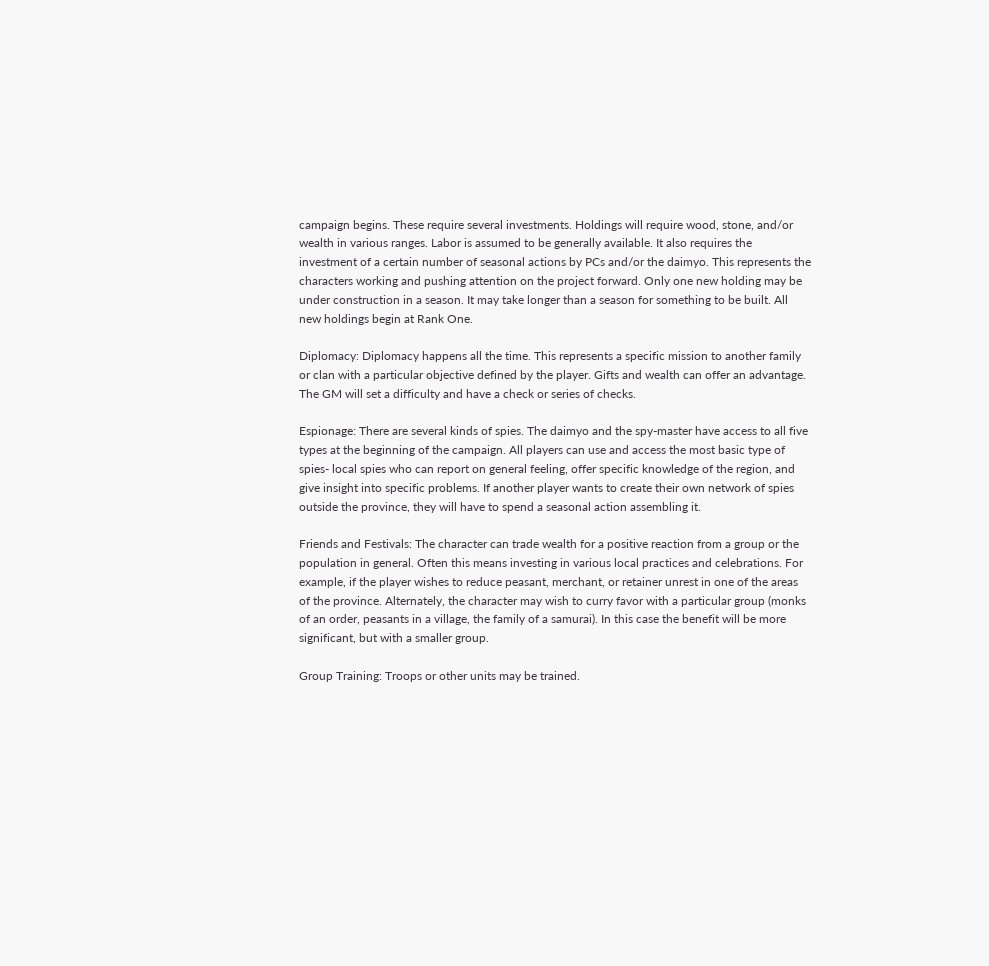campaign begins. These require several investments. Holdings will require wood, stone, and/or wealth in various ranges. Labor is assumed to be generally available. It also requires the investment of a certain number of seasonal actions by PCs and/or the daimyo. This represents the characters working and pushing attention on the project forward. Only one new holding may be under construction in a season. It may take longer than a season for something to be built. All new holdings begin at Rank One.

Diplomacy: Diplomacy happens all the time. This represents a specific mission to another family or clan with a particular objective defined by the player. Gifts and wealth can offer an advantage. The GM will set a difficulty and have a check or series of checks.

Espionage: There are several kinds of spies. The daimyo and the spy-master have access to all five types at the beginning of the campaign. All players can use and access the most basic type of spies- local spies who can report on general feeling, offer specific knowledge of the region, and give insight into specific problems. If another player wants to create their own network of spies outside the province, they will have to spend a seasonal action assembling it.

Friends and Festivals: The character can trade wealth for a positive reaction from a group or the population in general. Often this means investing in various local practices and celebrations. For example, if the player wishes to reduce peasant, merchant, or retainer unrest in one of the areas of the province. Alternately, the character may wish to curry favor with a particular group (monks of an order, peasants in a village, the family of a samurai). In this case the benefit will be more significant, but with a smaller group.

Group Training: Troops or other units may be trained.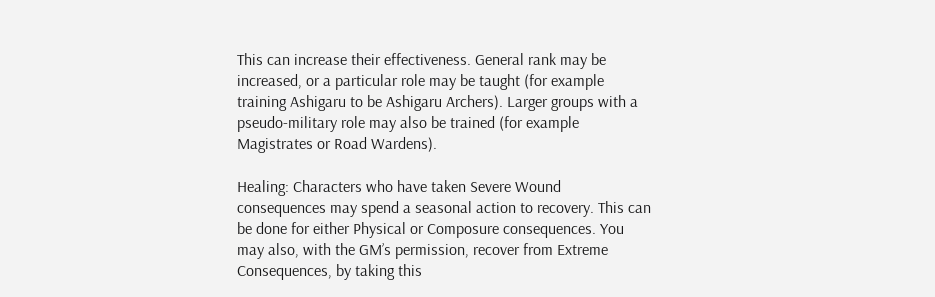This can increase their effectiveness. General rank may be increased, or a particular role may be taught (for example training Ashigaru to be Ashigaru Archers). Larger groups with a pseudo-military role may also be trained (for example Magistrates or Road Wardens).

Healing: Characters who have taken Severe Wound consequences may spend a seasonal action to recovery. This can be done for either Physical or Composure consequences. You may also, with the GM’s permission, recover from Extreme Consequences, by taking this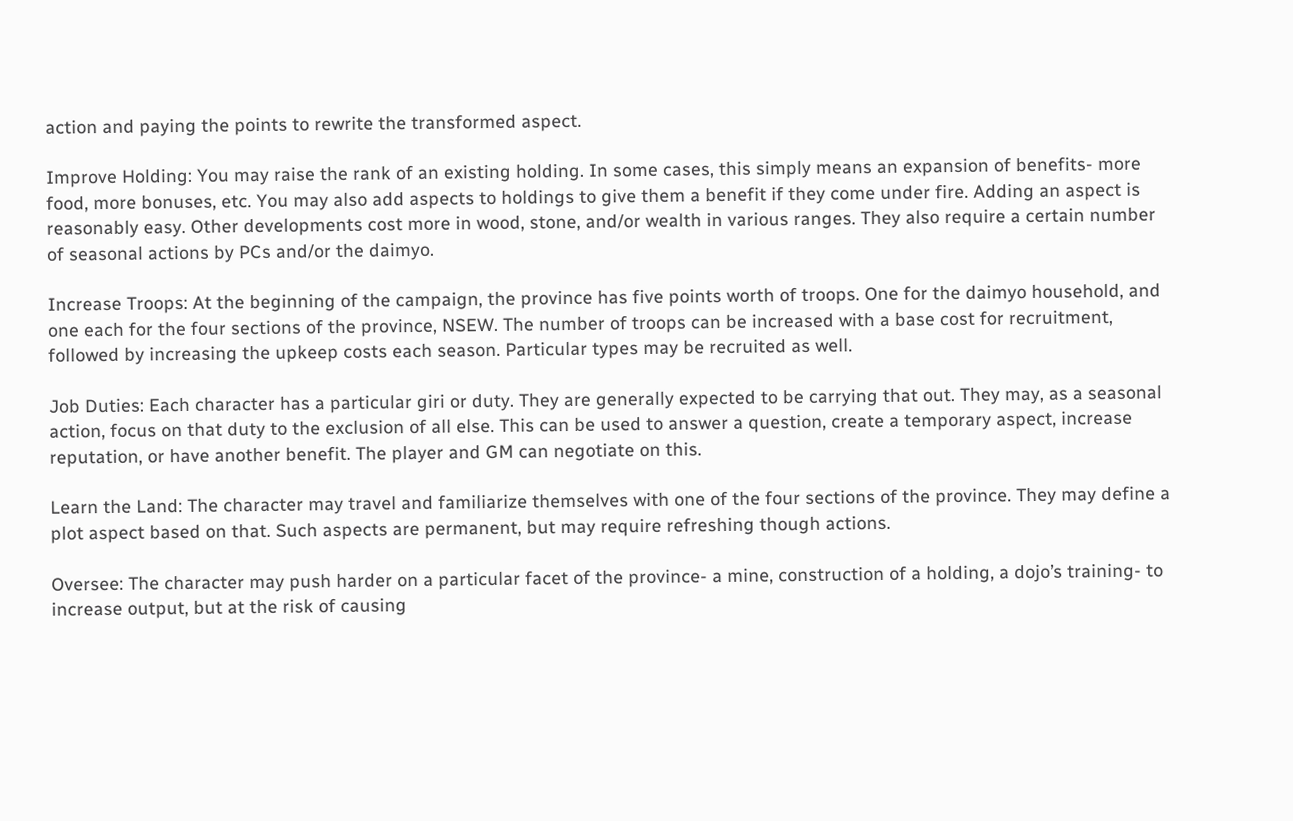action and paying the points to rewrite the transformed aspect.

Improve Holding: You may raise the rank of an existing holding. In some cases, this simply means an expansion of benefits- more food, more bonuses, etc. You may also add aspects to holdings to give them a benefit if they come under fire. Adding an aspect is reasonably easy. Other developments cost more in wood, stone, and/or wealth in various ranges. They also require a certain number of seasonal actions by PCs and/or the daimyo.

Increase Troops: At the beginning of the campaign, the province has five points worth of troops. One for the daimyo household, and one each for the four sections of the province, NSEW. The number of troops can be increased with a base cost for recruitment, followed by increasing the upkeep costs each season. Particular types may be recruited as well.

Job Duties: Each character has a particular giri or duty. They are generally expected to be carrying that out. They may, as a seasonal action, focus on that duty to the exclusion of all else. This can be used to answer a question, create a temporary aspect, increase reputation, or have another benefit. The player and GM can negotiate on this.

Learn the Land: The character may travel and familiarize themselves with one of the four sections of the province. They may define a plot aspect based on that. Such aspects are permanent, but may require refreshing though actions.

Oversee: The character may push harder on a particular facet of the province- a mine, construction of a holding, a dojo’s training- to increase output, but at the risk of causing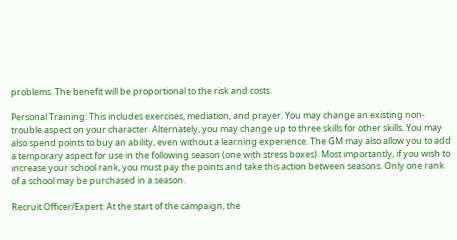problems. The benefit will be proportional to the risk and costs.

Personal Training: This includes exercises, mediation, and prayer. You may change an existing non-trouble aspect on your character. Alternately, you may change up to three skills for other skills. You may also spend points to buy an ability, even without a learning experience. The GM may also allow you to add a temporary aspect for use in the following season (one with stress boxes). Most importantly, if you wish to increase your school rank, you must pay the points and take this action between seasons. Only one rank of a school may be purchased in a season.

Recruit Officer/Expert: At the start of the campaign, the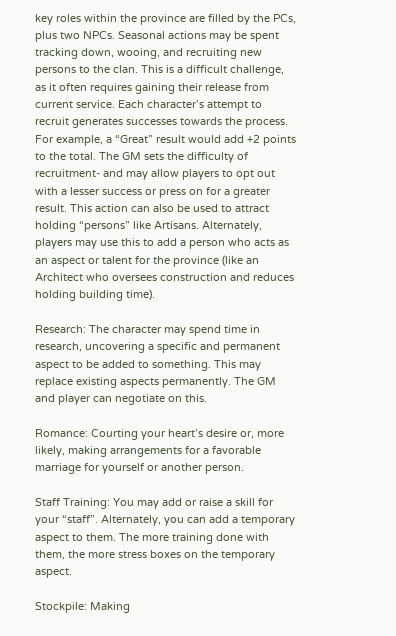key roles within the province are filled by the PCs, plus two NPCs. Seasonal actions may be spent tracking down, wooing, and recruiting new persons to the clan. This is a difficult challenge, as it often requires gaining their release from current service. Each character’s attempt to recruit generates successes towards the process. For example, a “Great” result would add +2 points to the total. The GM sets the difficulty of recruitment- and may allow players to opt out with a lesser success or press on for a greater result. This action can also be used to attract holding “persons” like Artisans. Alternately, players may use this to add a person who acts as an aspect or talent for the province (like an Architect who oversees construction and reduces holding building time).

Research: The character may spend time in research, uncovering a specific and permanent aspect to be added to something. This may replace existing aspects permanently. The GM and player can negotiate on this.

Romance: Courting your heart’s desire or, more likely, making arrangements for a favorable marriage for yourself or another person.

Staff Training: You may add or raise a skill for your “staff”. Alternately, you can add a temporary aspect to them. The more training done with them, the more stress boxes on the temporary aspect.

Stockpile: Making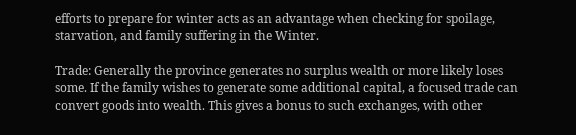efforts to prepare for winter acts as an advantage when checking for spoilage, starvation, and family suffering in the Winter.

Trade: Generally the province generates no surplus wealth or more likely loses some. If the family wishes to generate some additional capital, a focused trade can convert goods into wealth. This gives a bonus to such exchanges, with other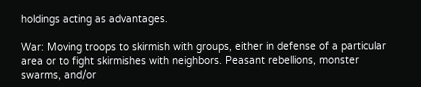holdings acting as advantages.

War: Moving troops to skirmish with groups, either in defense of a particular area or to fight skirmishes with neighbors. Peasant rebellions, monster swarms, and/or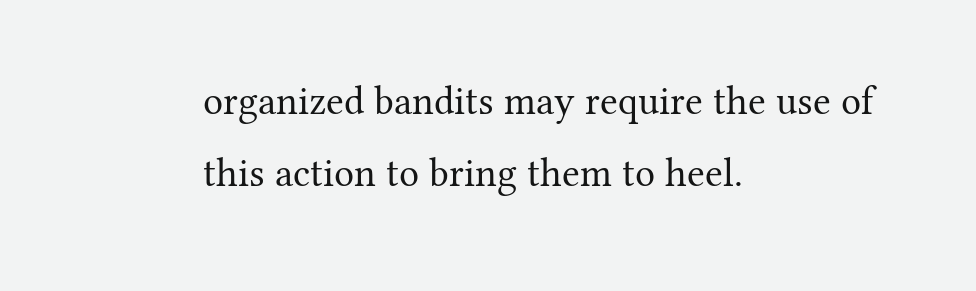organized bandits may require the use of this action to bring them to heel.